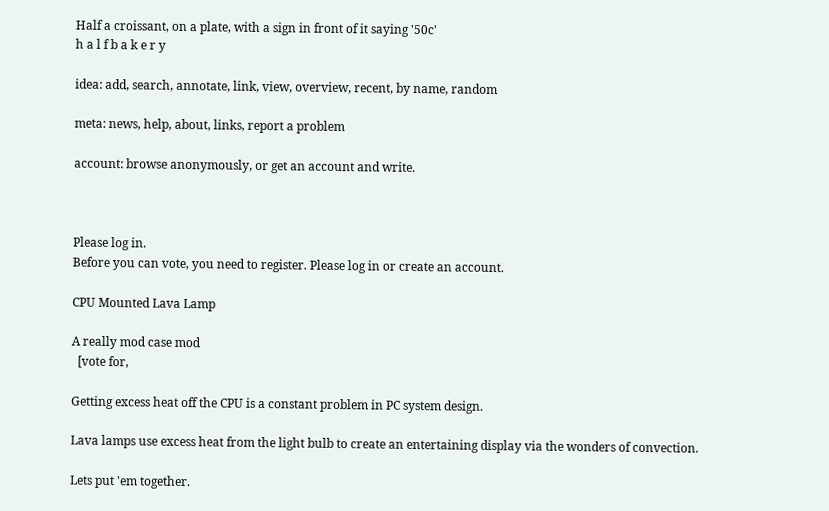Half a croissant, on a plate, with a sign in front of it saying '50c'
h a l f b a k e r y

idea: add, search, annotate, link, view, overview, recent, by name, random

meta: news, help, about, links, report a problem

account: browse anonymously, or get an account and write.



Please log in.
Before you can vote, you need to register. Please log in or create an account.

CPU Mounted Lava Lamp

A really mod case mod
  [vote for,

Getting excess heat off the CPU is a constant problem in PC system design.

Lava lamps use excess heat from the light bulb to create an entertaining display via the wonders of convection.

Lets put 'em together.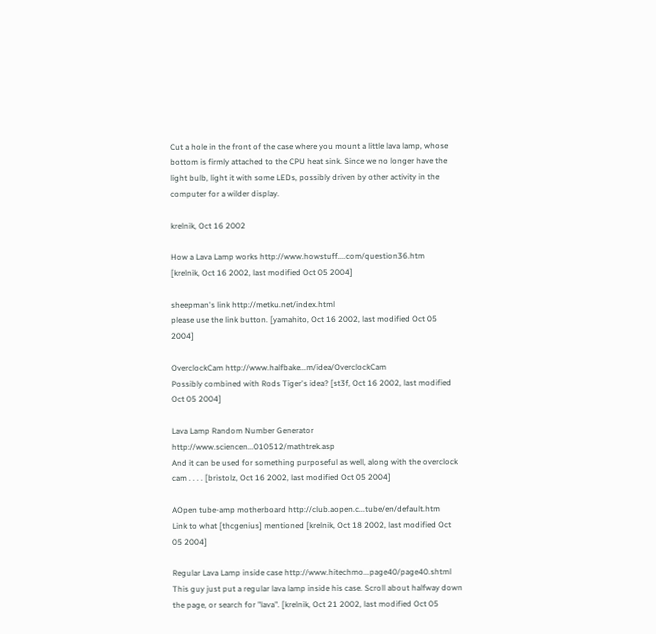Cut a hole in the front of the case where you mount a little lava lamp, whose bottom is firmly attached to the CPU heat sink. Since we no longer have the light bulb, light it with some LEDs, possibly driven by other activity in the computer for a wilder display.

krelnik, Oct 16 2002

How a Lava Lamp works http://www.howstuff....com/question36.htm
[krelnik, Oct 16 2002, last modified Oct 05 2004]

sheepman's link http://metku.net/index.html
please use the link button. [yamahito, Oct 16 2002, last modified Oct 05 2004]

OverclockCam http://www.halfbake...m/idea/OverclockCam
Possibly combined with Rods Tiger's idea? [st3f, Oct 16 2002, last modified Oct 05 2004]

Lava Lamp Random Number Generator http://www.sciencen...010512/mathtrek.asp
And it can be used for something purposeful as well, along with the overclock cam . . . . [bristolz, Oct 16 2002, last modified Oct 05 2004]

AOpen tube-amp motherboard http://club.aopen.c...tube/en/default.htm
Link to what [thcgenius] mentioned [krelnik, Oct 18 2002, last modified Oct 05 2004]

Regular Lava Lamp inside case http://www.hitechmo...page40/page40.shtml
This guy just put a regular lava lamp inside his case. Scroll about halfway down the page, or search for "lava". [krelnik, Oct 21 2002, last modified Oct 05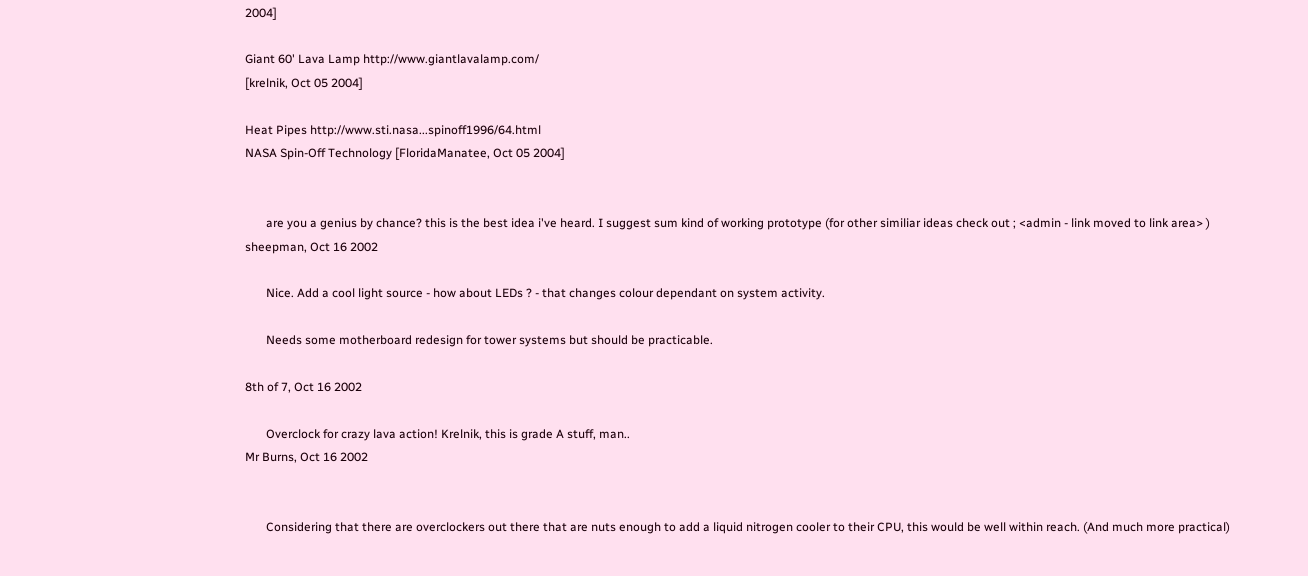2004]

Giant 60' Lava Lamp http://www.giantlavalamp.com/
[krelnik, Oct 05 2004]

Heat Pipes http://www.sti.nasa...spinoff1996/64.html
NASA Spin-Off Technology [FloridaManatee, Oct 05 2004]


       are you a genius by chance? this is the best idea i've heard. I suggest sum kind of working prototype (for other similiar ideas check out ; <admin - link moved to link area> )
sheepman, Oct 16 2002

       Nice. Add a cool light source - how about LEDs ? - that changes colour dependant on system activity.

       Needs some motherboard redesign for tower systems but should be practicable.

8th of 7, Oct 16 2002

       Overclock for crazy lava action! Krelnik, this is grade A stuff, man..
Mr Burns, Oct 16 2002


       Considering that there are overclockers out there that are nuts enough to add a liquid nitrogen cooler to their CPU, this would be well within reach. (And much more practical)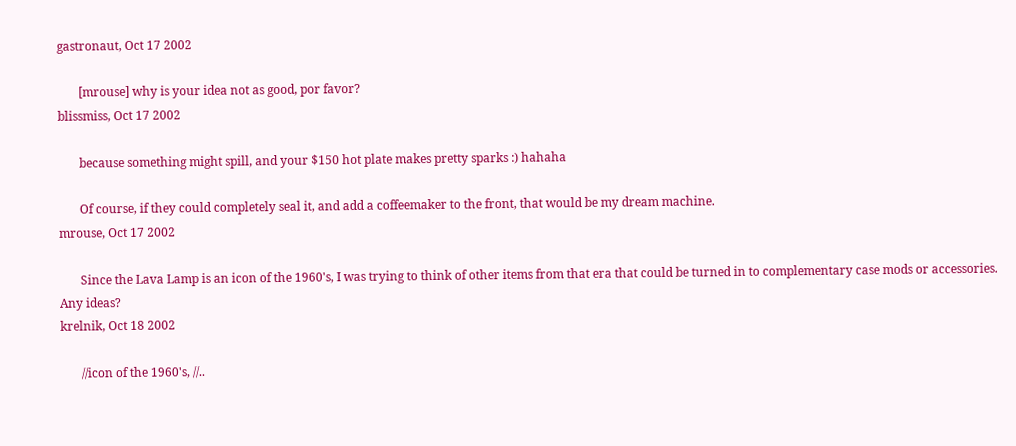gastronaut, Oct 17 2002

       [mrouse] why is your idea not as good, por favor?
blissmiss, Oct 17 2002

       because something might spill, and your $150 hot plate makes pretty sparks :) hahaha

       Of course, if they could completely seal it, and add a coffeemaker to the front, that would be my dream machine.
mrouse, Oct 17 2002

       Since the Lava Lamp is an icon of the 1960's, I was trying to think of other items from that era that could be turned in to complementary case mods or accessories. Any ideas?
krelnik, Oct 18 2002

       //icon of the 1960's, //..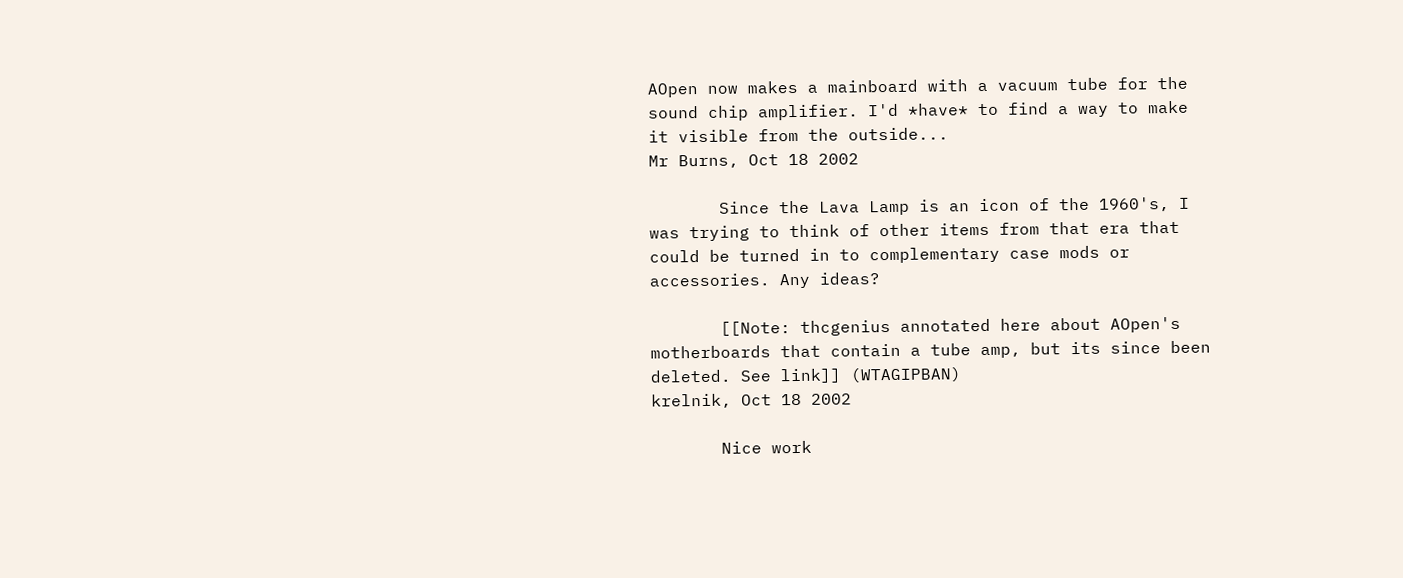AOpen now makes a mainboard with a vacuum tube for the sound chip amplifier. I'd *have* to find a way to make it visible from the outside...
Mr Burns, Oct 18 2002

       Since the Lava Lamp is an icon of the 1960's, I was trying to think of other items from that era that could be turned in to complementary case mods or accessories. Any ideas?

       [[Note: thcgenius annotated here about AOpen's motherboards that contain a tube amp, but its since been deleted. See link]] (WTAGIPBAN)
krelnik, Oct 18 2002

       Nice work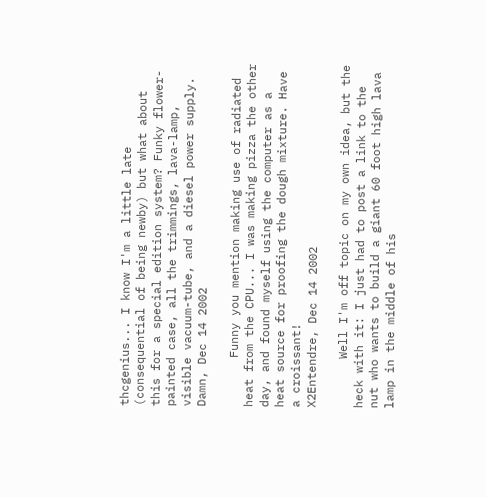thcgenius... I know I'm a little late (consequential of being newby) but what about this for a special edition system? Funky flower-painted case, all the trimmings, lava-lamp, visible vacuum-tube, and a diesel power supply.
Damn, Dec 14 2002

       Funny you mention making use of radiated heat from the CPU... I was making pizza the other day, and found myself using the computer as a heat source for proofing the dough mixture. Have a croissant!
X2Entendre, Dec 14 2002

       Well I'm off topic on my own idea, but the heck with it: I just had to post a link to the nut who wants to build a giant 60 foot high lava lamp in the middle of his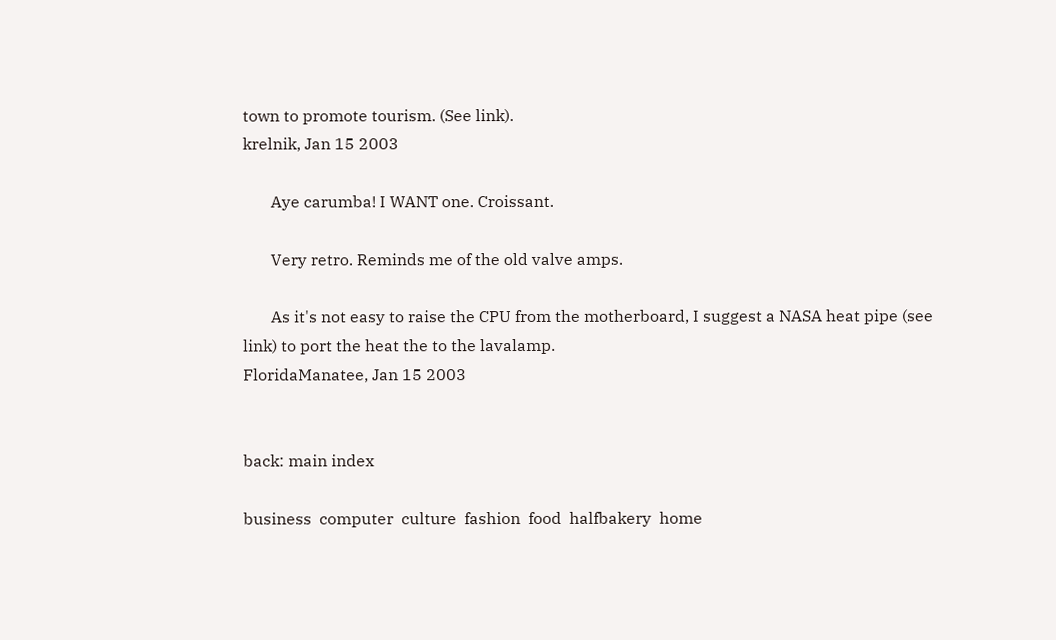town to promote tourism. (See link).
krelnik, Jan 15 2003

       Aye carumba! I WANT one. Croissant.

       Very retro. Reminds me of the old valve amps.

       As it's not easy to raise the CPU from the motherboard, I suggest a NASA heat pipe (see link) to port the heat the to the lavalamp.
FloridaManatee, Jan 15 2003


back: main index

business  computer  culture  fashion  food  halfbakery  home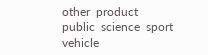other  product  public  science  sport  vehicle